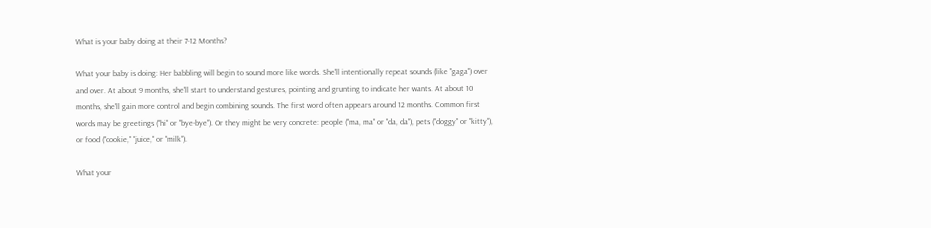What is your baby doing at their 7-12 Months?

What your baby is doing: Her babbling will begin to sound more like words. She'll intentionally repeat sounds (like "gaga") over and over. At about 9 months, she'll start to understand gestures, pointing and grunting to indicate her wants. At about 10 months, she'll gain more control and begin combining sounds. The first word often appears around 12 months. Common first words may be greetings ("hi" or "bye-bye"). Or they might be very concrete: people ("ma, ma" or "da, da"), pets ("doggy" or "kitty"), or food ("cookie," "juice," or "milk").

What your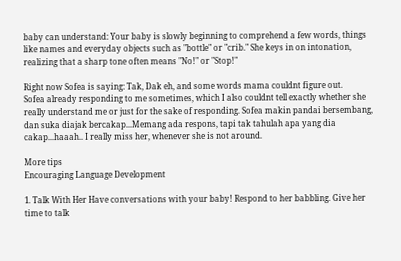baby can understand: Your baby is slowly beginning to comprehend a few words, things like names and everyday objects such as "bottle" or "crib." She keys in on intonation, realizing that a sharp tone often means "No!" or "Stop!"

Right now Sofea is saying: Tak, Dak eh, and some words mama couldnt figure out.
Sofea already responding to me sometimes, which I also couldnt tell exactly whether she really understand me or just for the sake of responding. Sofea makin pandai bersembang, dan suka diajak bercakap...Memang ada respons, tapi tak tahulah apa yang dia cakap...haaah.. I really miss her, whenever she is not around.

More tips
Encouraging Language Development

1. Talk With Her Have conversations with your baby! Respond to her babbling. Give her time to talk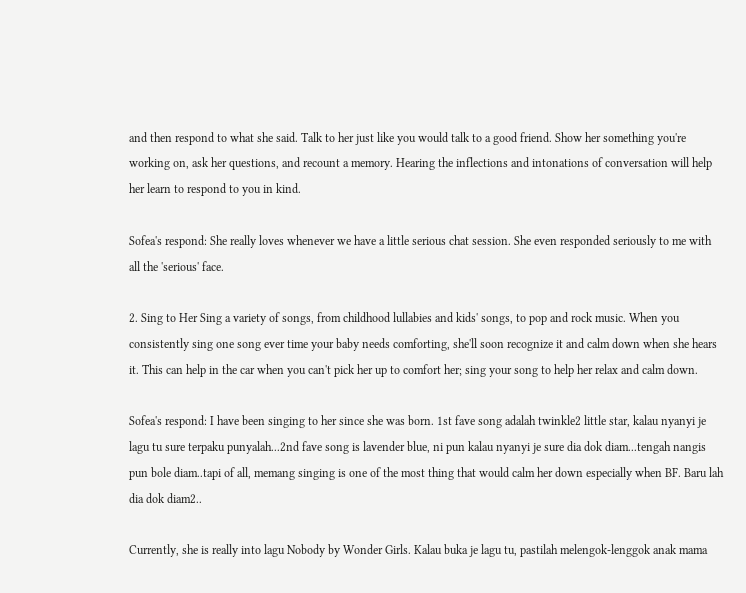and then respond to what she said. Talk to her just like you would talk to a good friend. Show her something you're working on, ask her questions, and recount a memory. Hearing the inflections and intonations of conversation will help her learn to respond to you in kind.

Sofea's respond: She really loves whenever we have a little serious chat session. She even responded seriously to me with all the 'serious' face.

2. Sing to Her Sing a variety of songs, from childhood lullabies and kids' songs, to pop and rock music. When you consistently sing one song ever time your baby needs comforting, she'll soon recognize it and calm down when she hears it. This can help in the car when you can't pick her up to comfort her; sing your song to help her relax and calm down.

Sofea's respond: I have been singing to her since she was born. 1st fave song adalah twinkle2 little star, kalau nyanyi je lagu tu sure terpaku punyalah...2nd fave song is lavender blue, ni pun kalau nyanyi je sure dia dok diam...tengah nangis pun bole diam..tapi of all, memang singing is one of the most thing that would calm her down especially when BF. Baru lah dia dok diam2..

Currently, she is really into lagu Nobody by Wonder Girls. Kalau buka je lagu tu, pastilah melengok-lenggok anak mama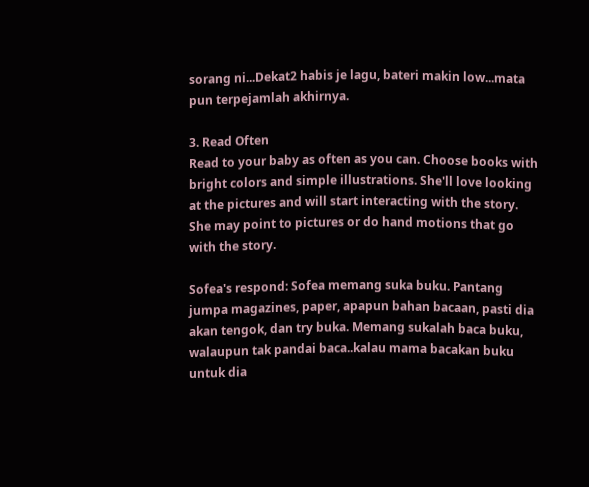sorang ni...Dekat2 habis je lagu, bateri makin low...mata pun terpejamlah akhirnya.

3. Read Often
Read to your baby as often as you can. Choose books with bright colors and simple illustrations. She'll love looking at the pictures and will start interacting with the story. She may point to pictures or do hand motions that go with the story.

Sofea's respond: Sofea memang suka buku. Pantang jumpa magazines, paper, apapun bahan bacaan, pasti dia akan tengok, dan try buka. Memang sukalah baca buku, walaupun tak pandai baca..kalau mama bacakan buku untuk dia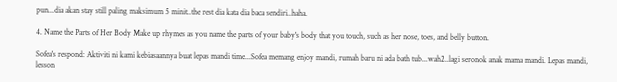pun...dia akan stay still paling maksimum 5 minit..the rest dia kata dia baca sendiri..haha.

4. Name the Parts of Her Body Make up rhymes as you name the parts of your baby's body that you touch, such as her nose, toes, and belly button.

Sofea's respond: Aktiviti ni kami kebiasaannya buat lepas mandi time...Sofea memang enjoy mandi, rumah baru ni ada bath tub...wah2..lagi seronok anak mama mandi. Lepas mandi, lesson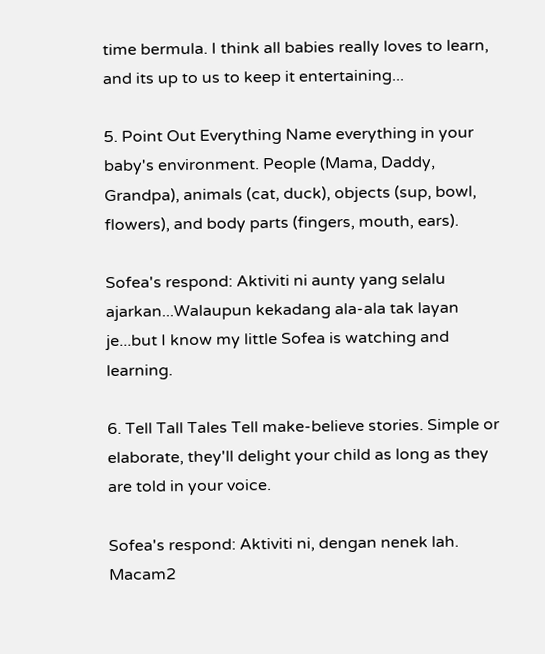time bermula. I think all babies really loves to learn, and its up to us to keep it entertaining...

5. Point Out Everything Name everything in your baby's environment. People (Mama, Daddy, Grandpa), animals (cat, duck), objects (sup, bowl, flowers), and body parts (fingers, mouth, ears).

Sofea's respond: Aktiviti ni aunty yang selalu ajarkan...Walaupun kekadang ala-ala tak layan je...but I know my little Sofea is watching and learning.

6. Tell Tall Tales Tell make-believe stories. Simple or elaborate, they'll delight your child as long as they are told in your voice.

Sofea's respond: Aktiviti ni, dengan nenek lah. Macam2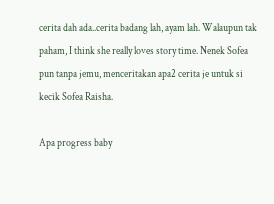cerita dah ada..cerita badang lah, ayam lah. Walaupun tak paham, I think she really loves story time. Nenek Sofea pun tanpa jemu, menceritakan apa2 cerita je untuk si kecik Sofea Raisha.

Apa progress baby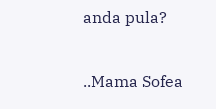anda pula?

..Mama Sofea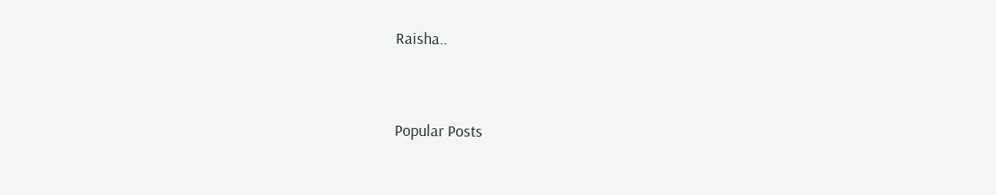Raisha..


Popular Posts